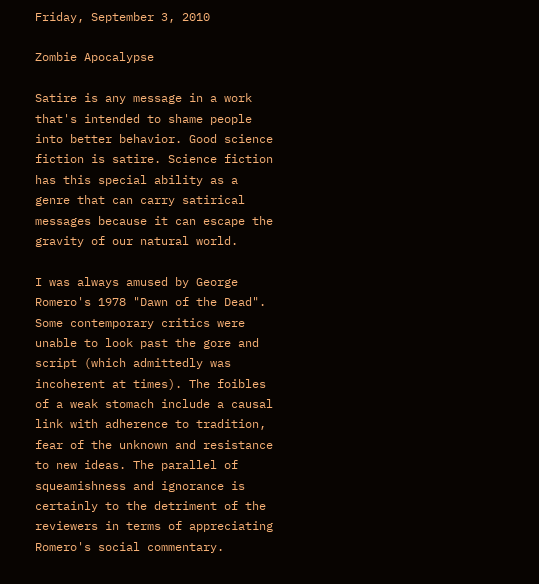Friday, September 3, 2010

Zombie Apocalypse

Satire is any message in a work that's intended to shame people into better behavior. Good science fiction is satire. Science fiction has this special ability as a genre that can carry satirical messages because it can escape the gravity of our natural world.

I was always amused by George Romero's 1978 "Dawn of the Dead". Some contemporary critics were unable to look past the gore and script (which admittedly was incoherent at times). The foibles of a weak stomach include a causal link with adherence to tradition, fear of the unknown and resistance to new ideas. The parallel of squeamishness and ignorance is certainly to the detriment of the reviewers in terms of appreciating Romero's social commentary.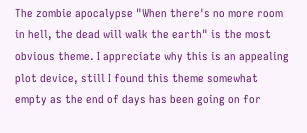The zombie apocalypse "When there's no more room in hell, the dead will walk the earth" is the most obvious theme. I appreciate why this is an appealing plot device, still I found this theme somewhat empty as the end of days has been going on for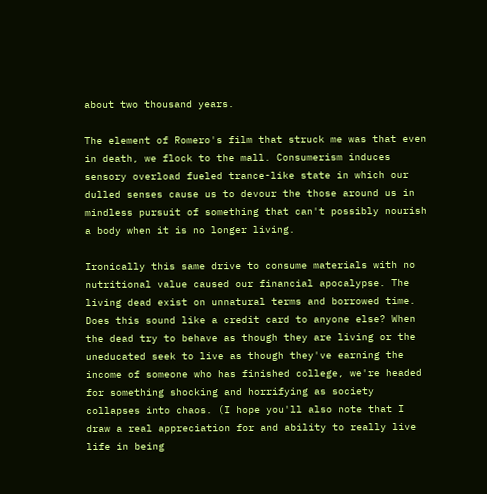about two thousand years.

The element of Romero's film that struck me was that even in death, we flock to the mall. Consumerism induces sensory overload fueled trance-like state in which our dulled senses cause us to devour the those around us in mindless pursuit of something that can't possibly nourish a body when it is no longer living.

Ironically this same drive to consume materials with no nutritional value caused our financial apocalypse. The living dead exist on unnatural terms and borrowed time. Does this sound like a credit card to anyone else? When the dead try to behave as though they are living or the uneducated seek to live as though they've earning the income of someone who has finished college, we're headed for something shocking and horrifying as society collapses into chaos. (I hope you'll also note that I draw a real appreciation for and ability to really live life in being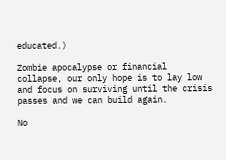educated.)

Zombie apocalypse or financial collapse, our only hope is to lay low and focus on surviving until the crisis passes and we can build again.

No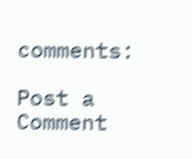comments:

Post a Comment